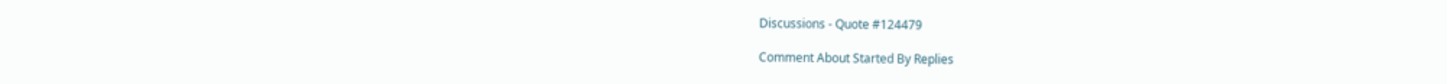Discussions - Quote #124479

Comment About Started By Replies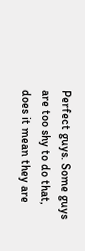Perfect guys. Some guys are too shy to do that, does it mean they are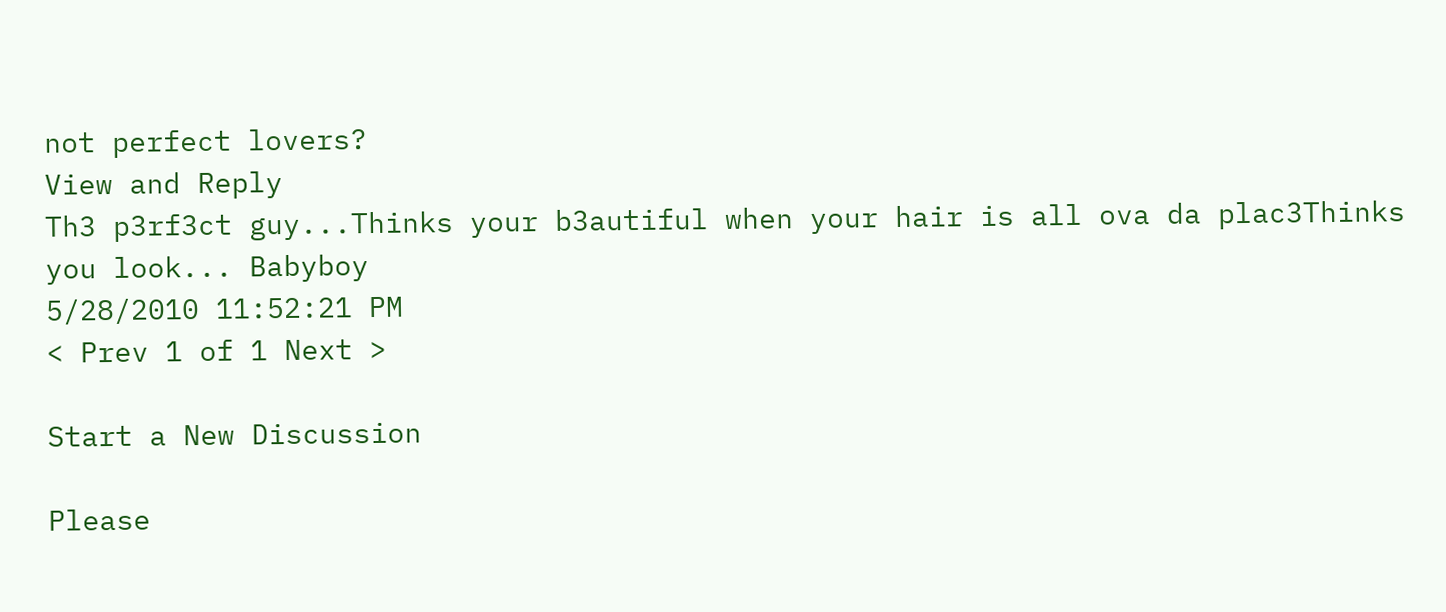not perfect lovers?
View and Reply
Th3 p3rf3ct guy...Thinks your b3autiful when your hair is all ova da plac3Thinks you look... Babyboy
5/28/2010 11:52:21 PM
< Prev 1 of 1 Next >

Start a New Discussion

Please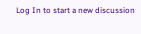Log In to start a new discussion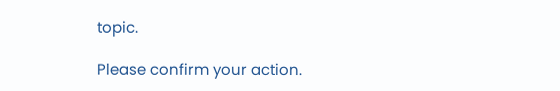topic.

Please confirm your action.